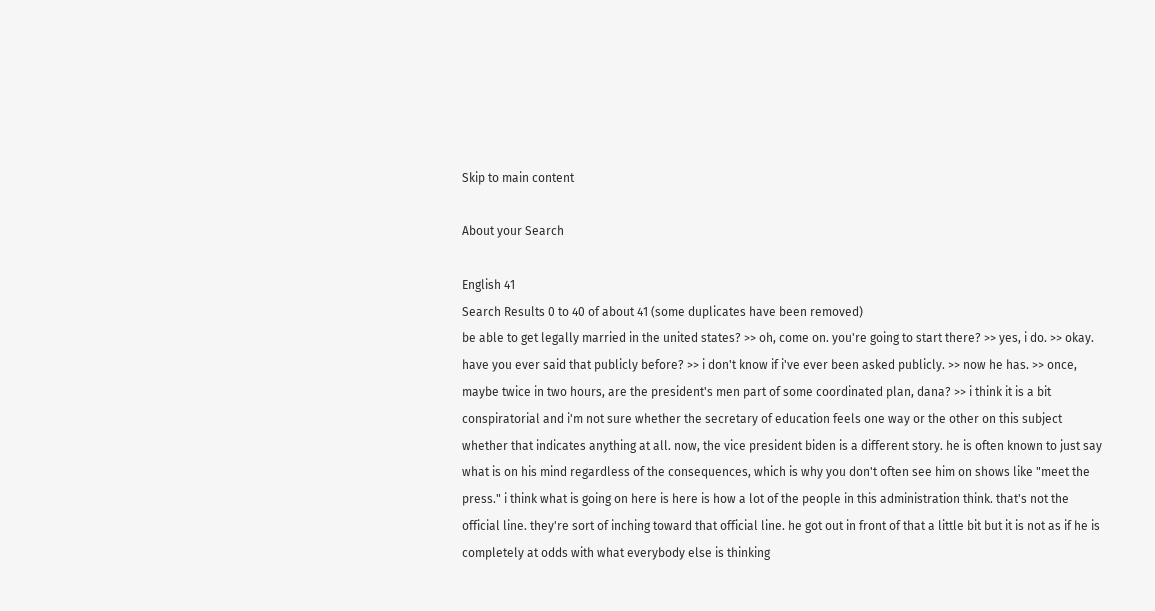Skip to main content

About your Search

English 41
Search Results 0 to 40 of about 41 (some duplicates have been removed)
be able to get legally married in the united states? >> oh, come on. you're going to start there? >> yes, i do. >> okay. have you ever said that publicly before? >> i don't know if i've ever been asked publicly. >> now he has. >> once, maybe twice in two hours, are the president's men part of some coordinated plan, dana? >> i think it is a bit conspiratorial and i'm not sure whether the secretary of education feels one way or the other on this subject whether that indicates anything at all. now, the vice president biden is a different story. he is often known to just say what is on his mind regardless of the consequences, which is why you don't often see him on shows like "meet the press." i think what is going on here is here is how a lot of the people in this administration think. that's not the official line. they're sort of inching toward that official line. he got out in front of that a little bit but it is not as if he is completely at odds with what everybody else is thinking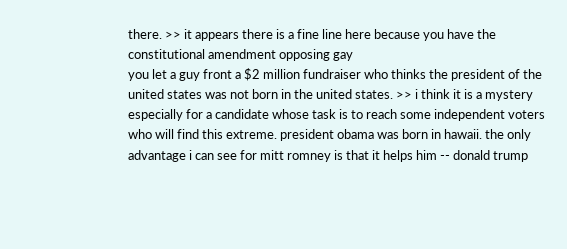there. >> it appears there is a fine line here because you have the constitutional amendment opposing gay
you let a guy front a $2 million fundraiser who thinks the president of the united states was not born in the united states. >> i think it is a mystery especially for a candidate whose task is to reach some independent voters who will find this extreme. president obama was born in hawaii. the only advantage i can see for mitt romney is that it helps him -- donald trump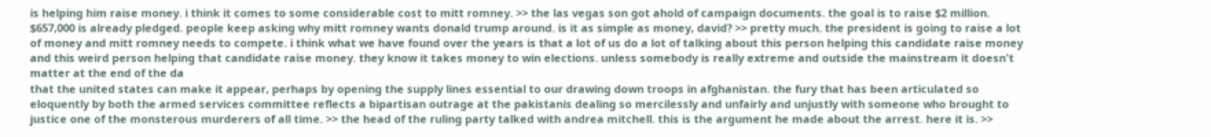is helping him raise money. i think it comes to some considerable cost to mitt romney. >> the las vegas son got ahold of campaign documents. the goal is to raise $2 million. $657,000 is already pledged. people keep asking why mitt romney wants donald trump around. is it as simple as money, david? >> pretty much. the president is going to raise a lot of money and mitt romney needs to compete. i think what we have found over the years is that a lot of us do a lot of talking about this person helping this candidate raise money and this weird person helping that candidate raise money. they know it takes money to win elections. unless somebody is really extreme and outside the mainstream it doesn't matter at the end of the da
that the united states can make it appear, perhaps by opening the supply lines essential to our drawing down troops in afghanistan. the fury that has been articulated so eloquently by both the armed services committee reflects a bipartisan outrage at the pakistanis dealing so mercilessly and unfairly and unjustly with someone who brought to justice one of the monsterous murderers of all time. >> the head of the ruling party talked with andrea mitchell. this is the argument he made about the arrest. here it is. >>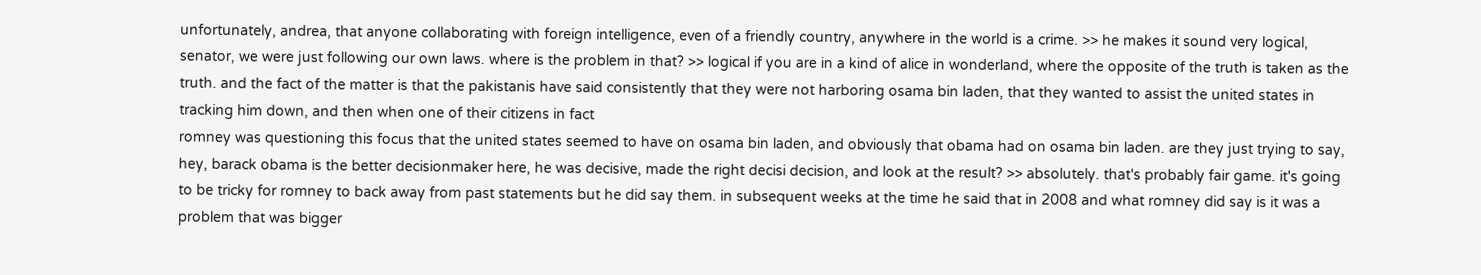unfortunately, andrea, that anyone collaborating with foreign intelligence, even of a friendly country, anywhere in the world is a crime. >> he makes it sound very logical, senator, we were just following our own laws. where is the problem in that? >> logical if you are in a kind of alice in wonderland, where the opposite of the truth is taken as the truth. and the fact of the matter is that the pakistanis have said consistently that they were not harboring osama bin laden, that they wanted to assist the united states in tracking him down, and then when one of their citizens in fact
romney was questioning this focus that the united states seemed to have on osama bin laden, and obviously that obama had on osama bin laden. are they just trying to say, hey, barack obama is the better decisionmaker here, he was decisive, made the right decisi decision, and look at the result? >> absolutely. that's probably fair game. it's going to be tricky for romney to back away from past statements but he did say them. in subsequent weeks at the time he said that in 2008 and what romney did say is it was a problem that was bigger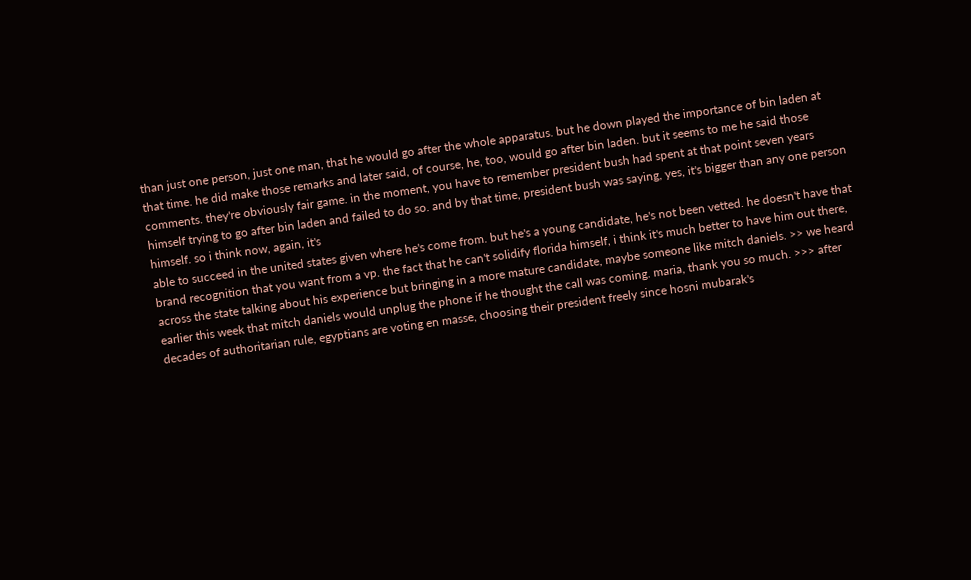than just one person, just one man, that he would go after the whole apparatus. but he down played the importance of bin laden at that time. he did make those remarks and later said, of course, he, too, would go after bin laden. but it seems to me he said those comments. they're obviously fair game. in the moment, you have to remember president bush had spent at that point seven years himself trying to go after bin laden and failed to do so. and by that time, president bush was saying, yes, it's bigger than any one person himself. so i think now, again, it's
able to succeed in the united states given where he's come from. but he's a young candidate, he's not been vetted. he doesn't have that brand recognition that you want from a vp. the fact that he can't solidify florida himself, i think it's much better to have him out there, across the state talking about his experience but bringing in a more mature candidate, maybe someone like mitch daniels. >> we heard earlier this week that mitch daniels would unplug the phone if he thought the call was coming. maria, thank you so much. >>> after decades of authoritarian rule, egyptians are voting en masse, choosing their president freely since hosni mubarak's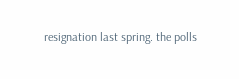resignation last spring. the polls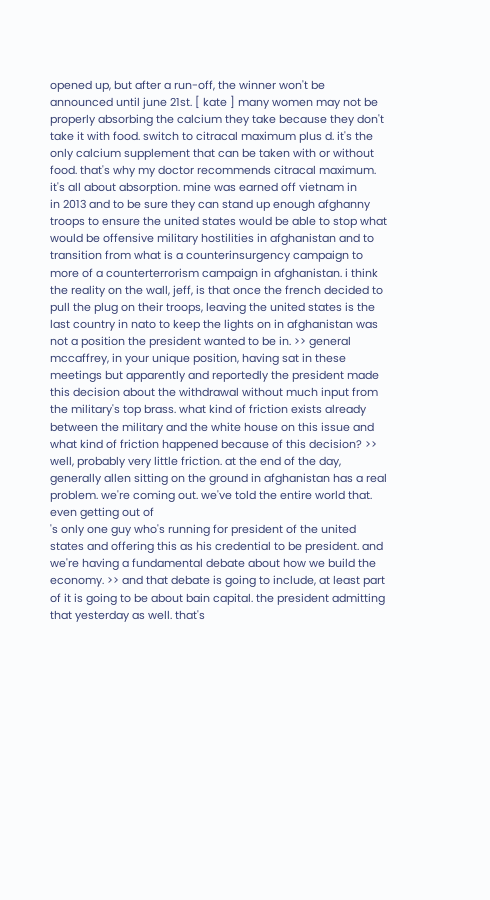opened up, but after a run-off, the winner won't be announced until june 21st. [ kate ] many women may not be properly absorbing the calcium they take because they don't take it with food. switch to citracal maximum plus d. it's the only calcium supplement that can be taken with or without food. that's why my doctor recommends citracal maximum. it's all about absorption. mine was earned off vietnam in
in 2013 and to be sure they can stand up enough afghanny troops to ensure the united states would be able to stop what would be offensive military hostilities in afghanistan and to transition from what is a counterinsurgency campaign to more of a counterterrorism campaign in afghanistan. i think the reality on the wall, jeff, is that once the french decided to pull the plug on their troops, leaving the united states is the last country in nato to keep the lights on in afghanistan was not a position the president wanted to be in. >> general mccaffrey, in your unique position, having sat in these meetings but apparently and reportedly the president made this decision about the withdrawal without much input from the military's top brass. what kind of friction exists already between the military and the white house on this issue and what kind of friction happened because of this decision? >> well, probably very little friction. at the end of the day, generally allen sitting on the ground in afghanistan has a real problem. we're coming out. we've told the entire world that. even getting out of
's only one guy who's running for president of the united states and offering this as his credential to be president. and we're having a fundamental debate about how we build the economy. >> and that debate is going to include, at least part of it is going to be about bain capital. the president admitting that yesterday as well. that's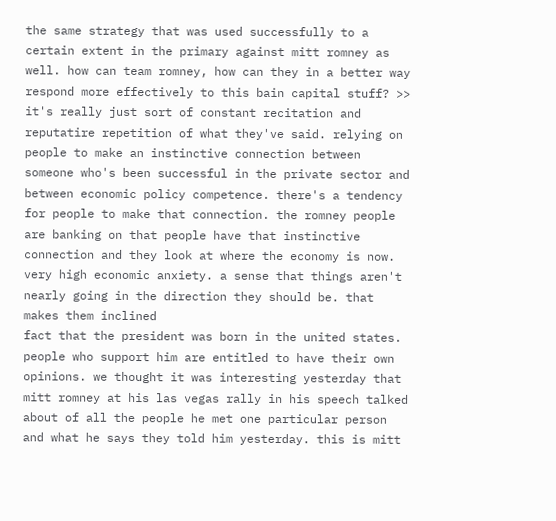the same strategy that was used successfully to a certain extent in the primary against mitt romney as well. how can team romney, how can they in a better way respond more effectively to this bain capital stuff? >> it's really just sort of constant recitation and reputatire repetition of what they've said. relying on people to make an instinctive connection between someone who's been successful in the private sector and between economic policy competence. there's a tendency for people to make that connection. the romney people are banking on that people have that instinctive connection and they look at where the economy is now. very high economic anxiety. a sense that things aren't nearly going in the direction they should be. that makes them inclined
fact that the president was born in the united states. people who support him are entitled to have their own opinions. we thought it was interesting yesterday that mitt romney at his las vegas rally in his speech talked about of all the people he met one particular person and what he says they told him yesterday. this is mitt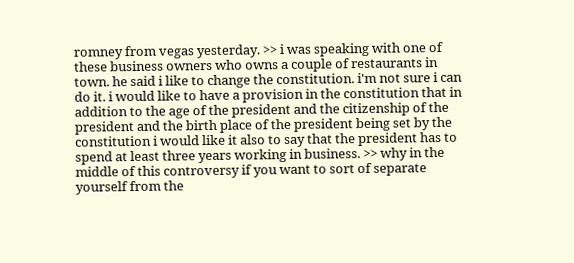romney from vegas yesterday. >> i was speaking with one of these business owners who owns a couple of restaurants in town. he said i like to change the constitution. i'm not sure i can do it. i would like to have a provision in the constitution that in addition to the age of the president and the citizenship of the president and the birth place of the president being set by the constitution i would like it also to say that the president has to spend at least three years working in business. >> why in the middle of this controversy if you want to sort of separate yourself from the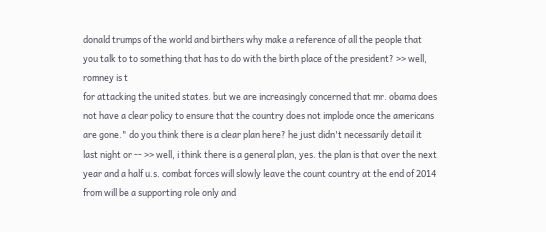donald trumps of the world and birthers why make a reference of all the people that you talk to to something that has to do with the birth place of the president? >> well, romney is t
for attacking the united states. but we are increasingly concerned that mr. obama does not have a clear policy to ensure that the country does not implode once the americans are gone." do you think there is a clear plan here? he just didn't necessarily detail it last night or -- >> well, i think there is a general plan, yes. the plan is that over the next year and a half u.s. combat forces will slowly leave the count country at the end of 2014 from will be a supporting role only and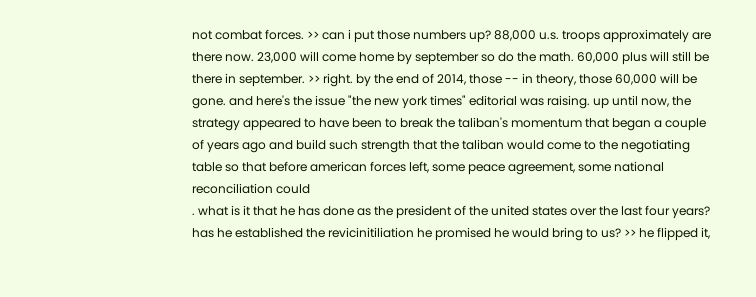not combat forces. >> can i put those numbers up? 88,000 u.s. troops approximately are there now. 23,000 will come home by september so do the math. 60,000 plus will still be there in september. >> right. by the end of 2014, those -- in theory, those 60,000 will be gone. and here's the issue "the new york times" editorial was raising. up until now, the strategy appeared to have been to break the taliban's momentum that began a couple of years ago and build such strength that the taliban would come to the negotiating table so that before american forces left, some peace agreement, some national reconciliation could
. what is it that he has done as the president of the united states over the last four years? has he established the revicinitiliation he promised he would bring to us? >> he flipped it,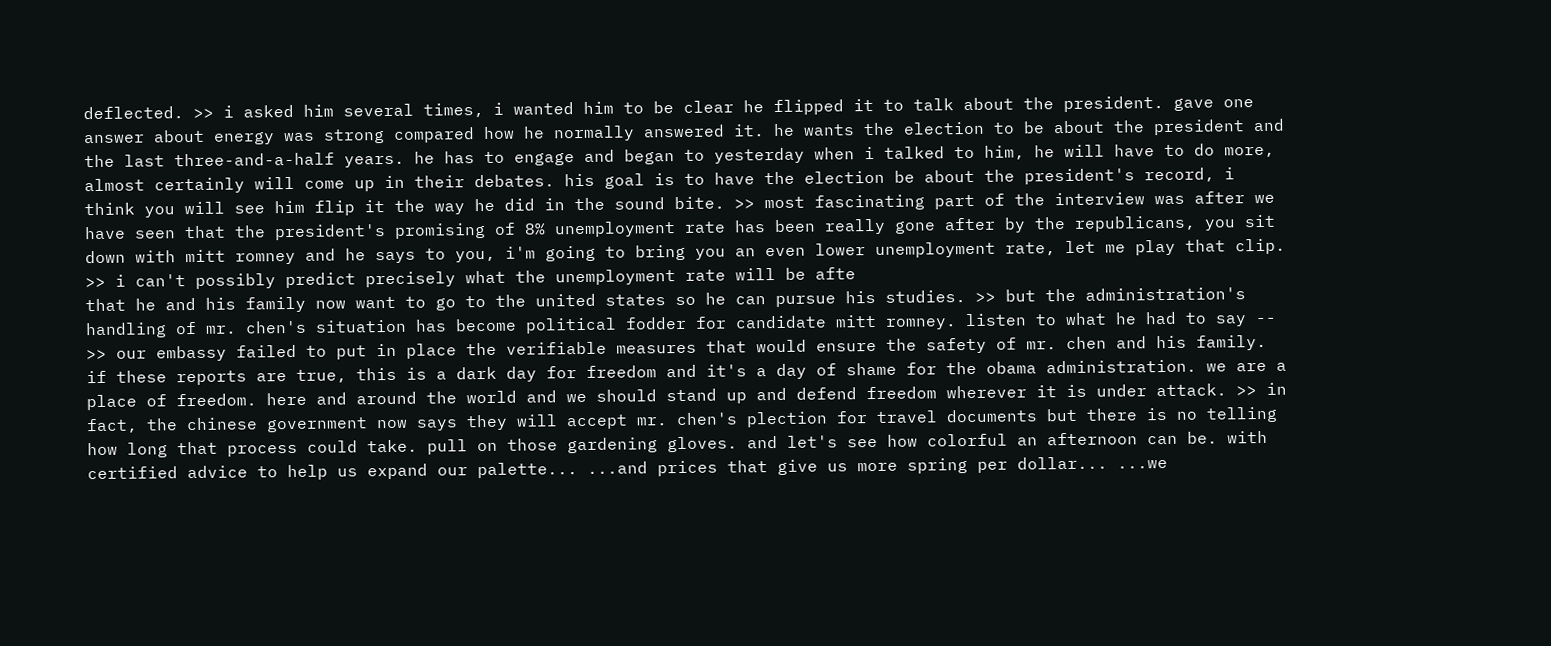deflected. >> i asked him several times, i wanted him to be clear he flipped it to talk about the president. gave one answer about energy was strong compared how he normally answered it. he wants the election to be about the president and the last three-and-a-half years. he has to engage and began to yesterday when i talked to him, he will have to do more, almost certainly will come up in their debates. his goal is to have the election be about the president's record, i think you will see him flip it the way he did in the sound bite. >> most fascinating part of the interview was after we have seen that the president's promising of 8% unemployment rate has been really gone after by the republicans, you sit down with mitt romney and he says to you, i'm going to bring you an even lower unemployment rate, let me play that clip. >> i can't possibly predict precisely what the unemployment rate will be afte
that he and his family now want to go to the united states so he can pursue his studies. >> but the administration's handling of mr. chen's situation has become political fodder for candidate mitt romney. listen to what he had to say -- >> our embassy failed to put in place the verifiable measures that would ensure the safety of mr. chen and his family. if these reports are true, this is a dark day for freedom and it's a day of shame for the obama administration. we are a place of freedom. here and around the world and we should stand up and defend freedom wherever it is under attack. >> in fact, the chinese government now says they will accept mr. chen's plection for travel documents but there is no telling how long that process could take. pull on those gardening gloves. and let's see how colorful an afternoon can be. with certified advice to help us expand our palette... ...and prices that give us more spring per dollar... ...we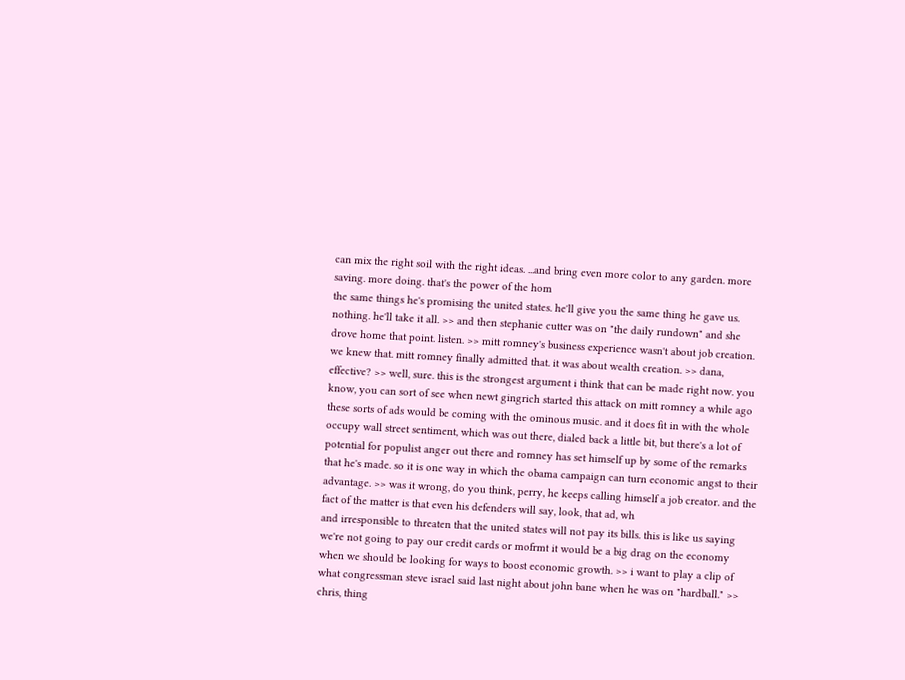can mix the right soil with the right ideas. ...and bring even more color to any garden. more saving. more doing. that's the power of the hom
the same things he's promising the united states. he'll give you the same thing he gave us. nothing. he'll take it all. >> and then stephanie cutter was on "the daily rundown" and she drove home that point. listen. >> mitt romney's business experience wasn't about job creation. we knew that. mitt romney finally admitted that. it was about wealth creation. >> dana, effective? >> well, sure. this is the strongest argument i think that can be made right now. you know, you can sort of see when newt gingrich started this attack on mitt romney a while ago these sorts of ads would be coming with the ominous music. and it does fit in with the whole occupy wall street sentiment, which was out there, dialed back a little bit, but there's a lot of potential for populist anger out there and romney has set himself up by some of the remarks that he's made. so it is one way in which the obama campaign can turn economic angst to their advantage. >> was it wrong, do you think, perry, he keeps calling himself a job creator. and the fact of the matter is that even his defenders will say, look, that ad, wh
and irresponsible to threaten that the united states will not pay its bills. this is like us saying we're not going to pay our credit cards or mofrmt it would be a big drag on the economy when we should be looking for ways to boost economic growth. >> i want to play a clip of what congressman steve israel said last night about john bane when he was on "hardball." >> chris, thing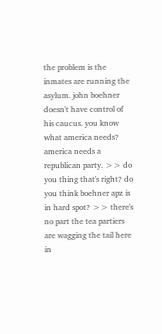the problem is the inmates are running the asylum. john boehner doesn't have control of his caucus. you know what america needs? america needs a republican party. >> do you thing that's right? do you think boehner apz is in hard spot? >> there's no part the tea partiers are wagging the tail here in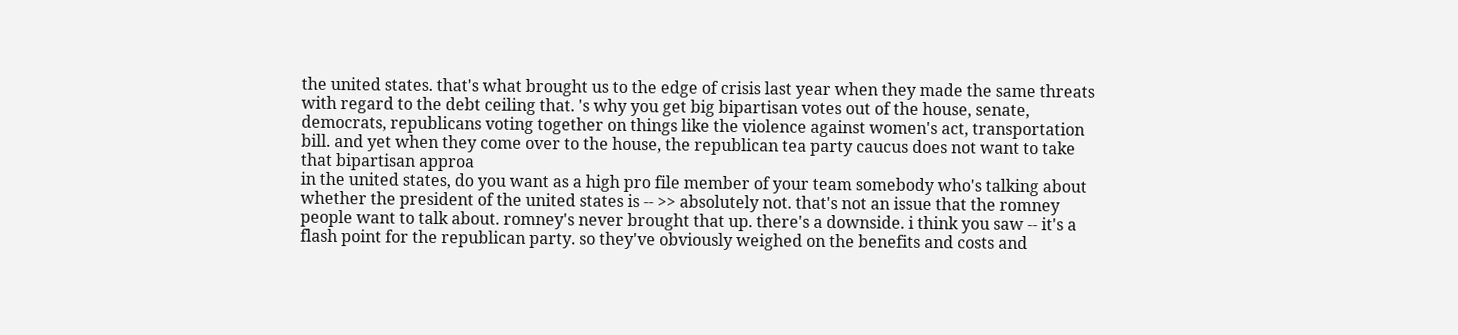the united states. that's what brought us to the edge of crisis last year when they made the same threats with regard to the debt ceiling that. 's why you get big bipartisan votes out of the house, senate, democrats, republicans voting together on things like the violence against women's act, transportation bill. and yet when they come over to the house, the republican tea party caucus does not want to take that bipartisan approa
in the united states, do you want as a high pro file member of your team somebody who's talking about whether the president of the united states is -- >> absolutely not. that's not an issue that the romney people want to talk about. romney's never brought that up. there's a downside. i think you saw -- it's a flash point for the republican party. so they've obviously weighed on the benefits and costs and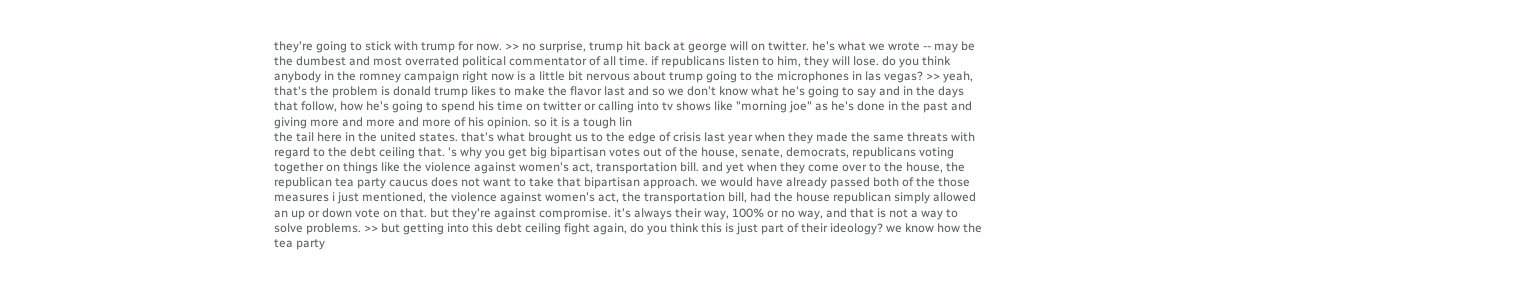they're going to stick with trump for now. >> no surprise, trump hit back at george will on twitter. he's what we wrote -- may be the dumbest and most overrated political commentator of all time. if republicans listen to him, they will lose. do you think anybody in the romney campaign right now is a little bit nervous about trump going to the microphones in las vegas? >> yeah, that's the problem is donald trump likes to make the flavor last and so we don't know what he's going to say and in the days that follow, how he's going to spend his time on twitter or calling into tv shows like "morning joe" as he's done in the past and giving more and more and more of his opinion. so it is a tough lin
the tail here in the united states. that's what brought us to the edge of crisis last year when they made the same threats with regard to the debt ceiling that. 's why you get big bipartisan votes out of the house, senate, democrats, republicans voting together on things like the violence against women's act, transportation bill. and yet when they come over to the house, the republican tea party caucus does not want to take that bipartisan approach. we would have already passed both of the those measures i just mentioned, the violence against women's act, the transportation bill, had the house republican simply allowed an up or down vote on that. but they're against compromise. it's always their way, 100% or no way, and that is not a way to solve problems. >> but getting into this debt ceiling fight again, do you think this is just part of their ideology? we know how the tea party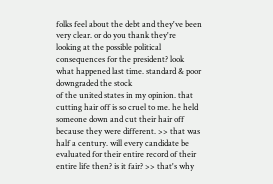folks feel about the debt and they've been very clear. or do you thank they're looking at the possible political consequences for the president? look what happened last time. standard & poor downgraded the stock
of the united states in my opinion. that cutting hair off is so cruel to me. he held someone down and cut their hair off because they were different. >> that was half a century. will every candidate be evaluated for their entire record of their entire life then? is it fair? >> that's why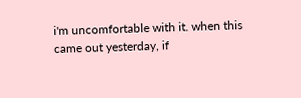i'm uncomfortable with it. when this came out yesterday, if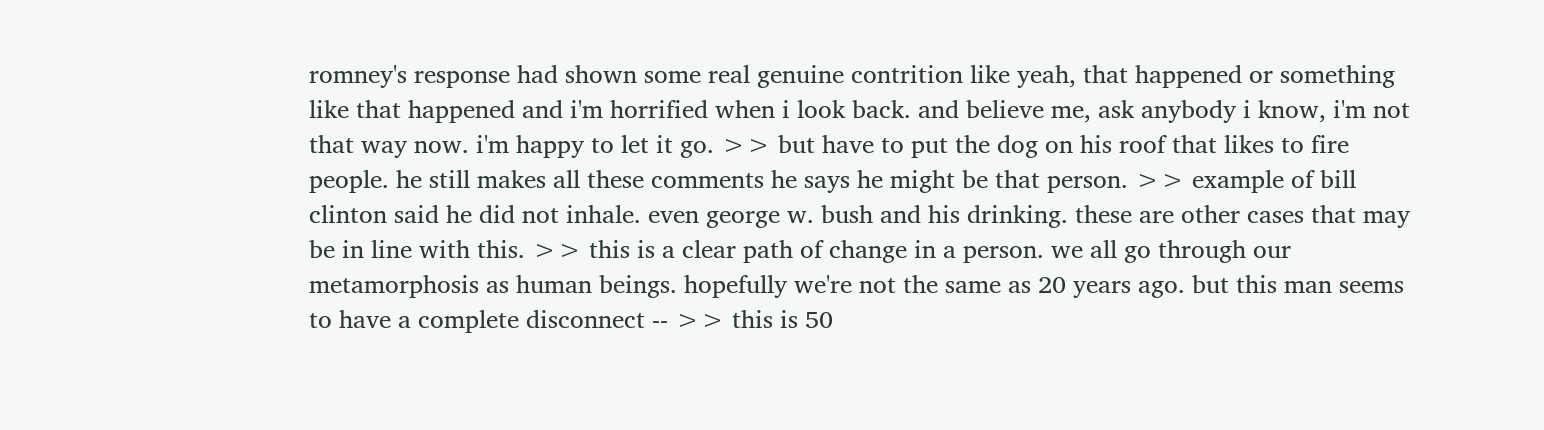romney's response had shown some real genuine contrition like yeah, that happened or something like that happened and i'm horrified when i look back. and believe me, ask anybody i know, i'm not that way now. i'm happy to let it go. >> but have to put the dog on his roof that likes to fire people. he still makes all these comments he says he might be that person. >> example of bill clinton said he did not inhale. even george w. bush and his drinking. these are other cases that may be in line with this. >> this is a clear path of change in a person. we all go through our metamorphosis as human beings. hopefully we're not the same as 20 years ago. but this man seems to have a complete disconnect -- >> this is 50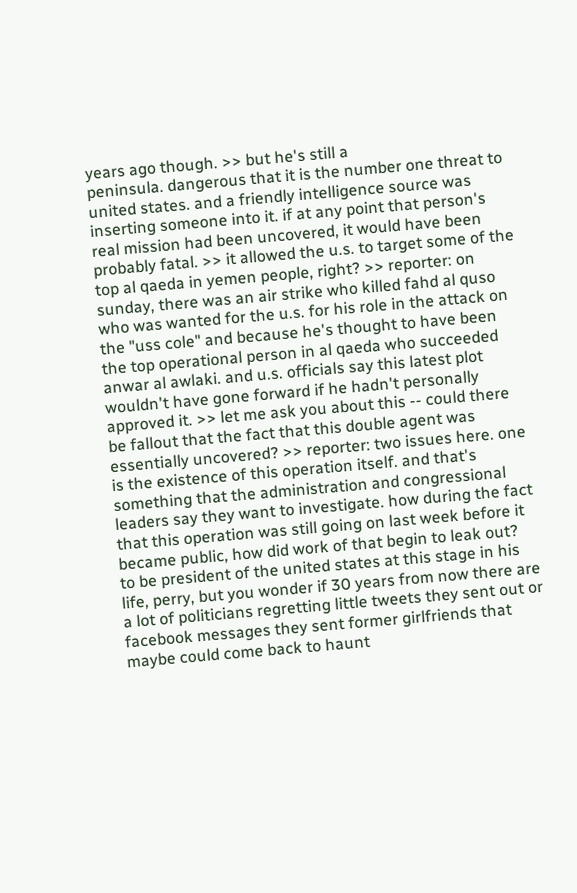years ago though. >> but he's still a
peninsula. dangerous that it is the number one threat to united states. and a friendly intelligence source was inserting someone into it. if at any point that person's real mission had been uncovered, it would have been probably fatal. >> it allowed the u.s. to target some of the top al qaeda in yemen people, right? >> reporter: on sunday, there was an air strike who killed fahd al quso who was wanted for the u.s. for his role in the attack on the "uss cole" and because he's thought to have been the top operational person in al qaeda who succeeded anwar al awlaki. and u.s. officials say this latest plot wouldn't have gone forward if he hadn't personally approved it. >> let me ask you about this -- could there be fallout that the fact that this double agent was essentially uncovered? >> reporter: two issues here. one is the existence of this operation itself. and that's something that the administration and congressional leaders say they want to investigate. how during the fact that this operation was still going on last week before it became public, how did work of that begin to leak out?
to be president of the united states at this stage in his life, perry, but you wonder if 30 years from now there are a lot of politicians regretting little tweets they sent out or facebook messages they sent former girlfriends that maybe could come back to haunt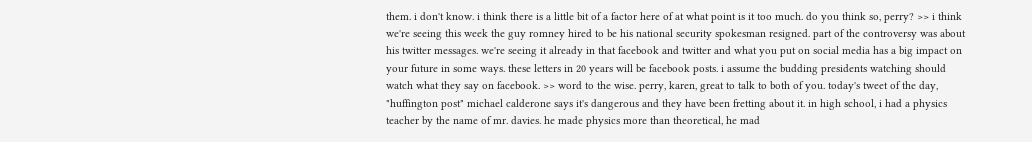them. i don't know. i think there is a little bit of a factor here of at what point is it too much. do you think so, perry? >> i think we're seeing this week the guy romney hired to be his national security spokesman resigned. part of the controversy was about his twitter messages. we're seeing it already in that facebook and twitter and what you put on social media has a big impact on your future in some ways. these letters in 20 years will be facebook posts. i assume the budding presidents watching should watch what they say on facebook. >> word to the wise. perry, karen, great to talk to both of you. today's tweet of the day, "huffington post" michael calderone says it's dangerous and they have been fretting about it. in high school, i had a physics teacher by the name of mr. davies. he made physics more than theoretical, he mad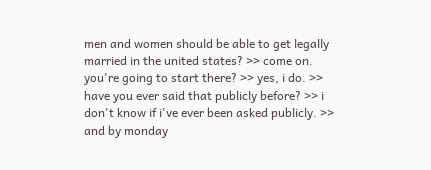men and women should be able to get legally married in the united states? >> come on. you're going to start there? >> yes, i do. >> have you ever said that publicly before? >> i don't know if i've ever been asked publicly. >> and by monday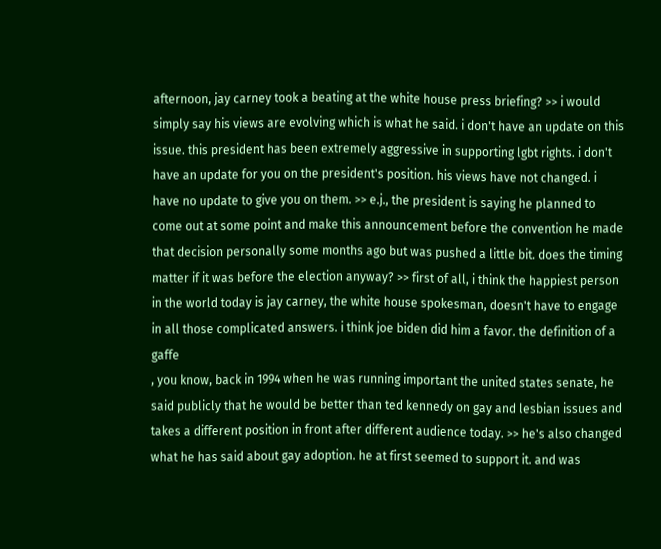afternoon, jay carney took a beating at the white house press briefing? >> i would simply say his views are evolving which is what he said. i don't have an update on this issue. this president has been extremely aggressive in supporting lgbt rights. i don't have an update for you on the president's position. his views have not changed. i have no update to give you on them. >> e.j., the president is saying he planned to come out at some point and make this announcement before the convention he made that decision personally some months ago but was pushed a little bit. does the timing matter if it was before the election anyway? >> first of all, i think the happiest person in the world today is jay carney, the white house spokesman, doesn't have to engage in all those complicated answers. i think joe biden did him a favor. the definition of a gaffe
, you know, back in 1994 when he was running important the united states senate, he said publicly that he would be better than ted kennedy on gay and lesbian issues and takes a different position in front after different audience today. >> he's also changed what he has said about gay adoption. he at first seemed to support it. and was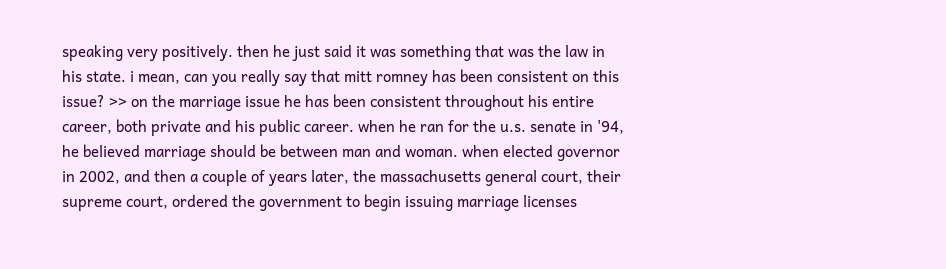speaking very positively. then he just said it was something that was the law in his state. i mean, can you really say that mitt romney has been consistent on this issue? >> on the marriage issue he has been consistent throughout his entire career, both private and his public career. when he ran for the u.s. senate in '94, he believed marriage should be between man and woman. when elected governor in 2002, and then a couple of years later, the massachusetts general court, their supreme court, ordered the government to begin issuing marriage licenses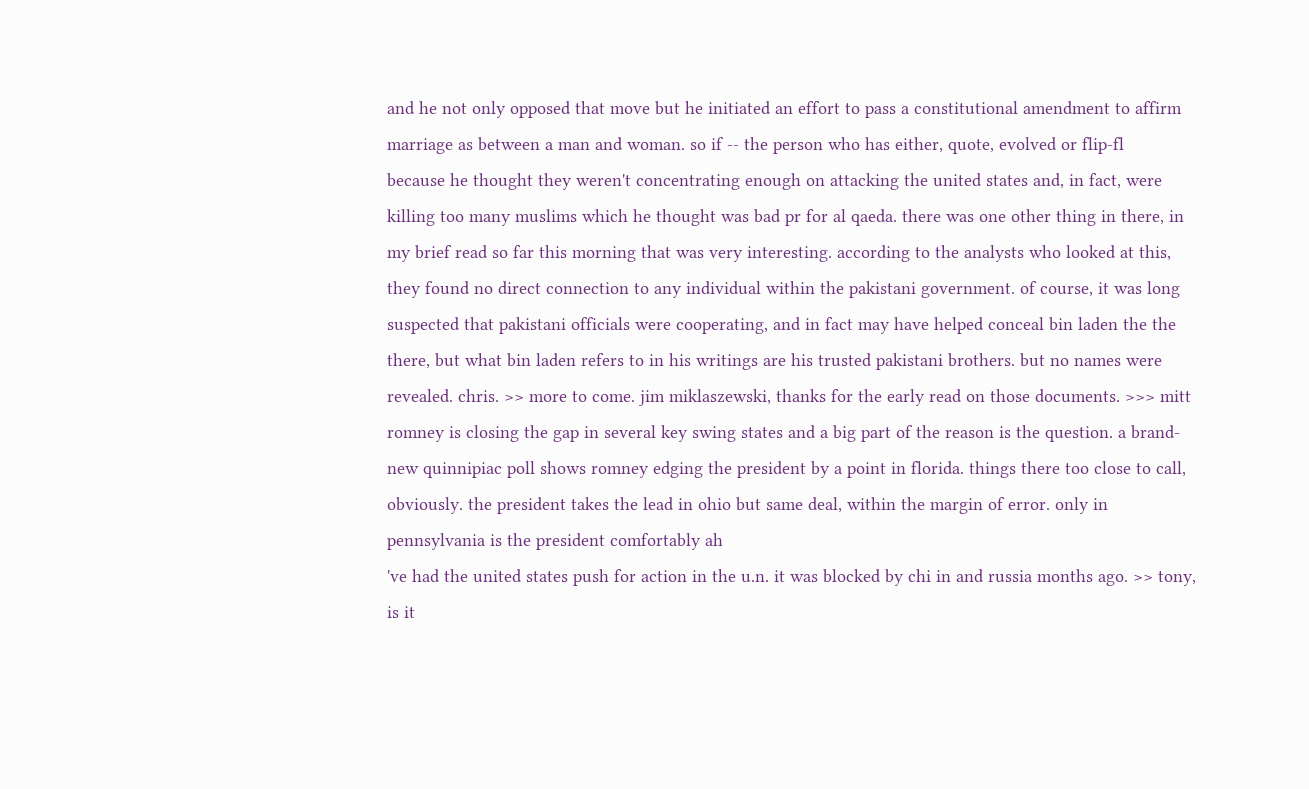and he not only opposed that move but he initiated an effort to pass a constitutional amendment to affirm marriage as between a man and woman. so if -- the person who has either, quote, evolved or flip-fl
because he thought they weren't concentrating enough on attacking the united states and, in fact, were killing too many muslims which he thought was bad pr for al qaeda. there was one other thing in there, in my brief read so far this morning that was very interesting. according to the analysts who looked at this, they found no direct connection to any individual within the pakistani government. of course, it was long suspected that pakistani officials were cooperating, and in fact may have helped conceal bin laden the the there, but what bin laden refers to in his writings are his trusted pakistani brothers. but no names were revealed. chris. >> more to come. jim miklaszewski, thanks for the early read on those documents. >>> mitt romney is closing the gap in several key swing states and a big part of the reason is the question. a brand-new quinnipiac poll shows romney edging the president by a point in florida. things there too close to call, obviously. the president takes the lead in ohio but same deal, within the margin of error. only in pennsylvania is the president comfortably ah
've had the united states push for action in the u.n. it was blocked by chi in and russia months ago. >> tony, is it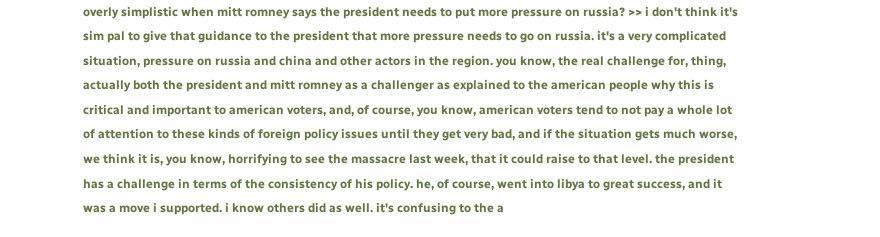overly simplistic when mitt romney says the president needs to put more pressure on russia? >> i don't think it's sim pal to give that guidance to the president that more pressure needs to go on russia. it's a very complicated situation, pressure on russia and china and other actors in the region. you know, the real challenge for, thing, actually both the president and mitt romney as a challenger as explained to the american people why this is critical and important to american voters, and, of course, you know, american voters tend to not pay a whole lot of attention to these kinds of foreign policy issues until they get very bad, and if the situation gets much worse, we think it is, you know, horrifying to see the massacre last week, that it could raise to that level. the president has a challenge in terms of the consistency of his policy. he, of course, went into libya to great success, and it was a move i supported. i know others did as well. it's confusing to the a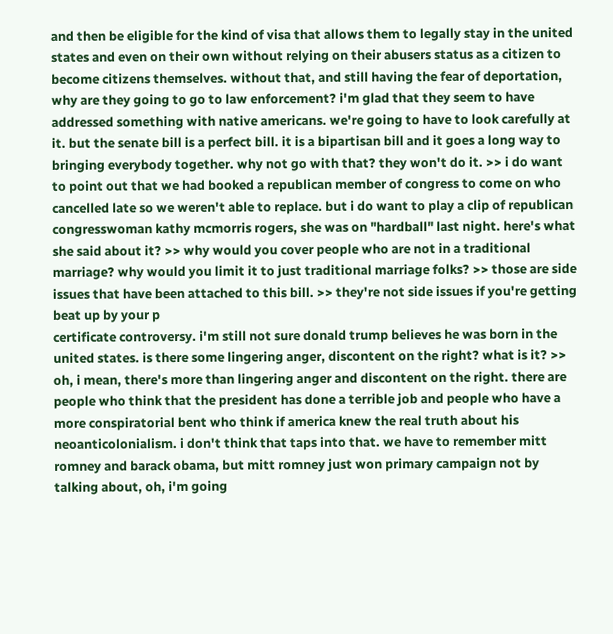and then be eligible for the kind of visa that allows them to legally stay in the united states and even on their own without relying on their abusers status as a citizen to become citizens themselves. without that, and still having the fear of deportation, why are they going to go to law enforcement? i'm glad that they seem to have addressed something with native americans. we're going to have to look carefully at it. but the senate bill is a perfect bill. it is a bipartisan bill and it goes a long way to bringing everybody together. why not go with that? they won't do it. >> i do want to point out that we had booked a republican member of congress to come on who cancelled late so we weren't able to replace. but i do want to play a clip of republican congresswoman kathy mcmorris rogers, she was on "hardball" last night. here's what she said about it? >> why would you cover people who are not in a traditional marriage? why would you limit it to just traditional marriage folks? >> those are side issues that have been attached to this bill. >> they're not side issues if you're getting beat up by your p
certificate controversy. i'm still not sure donald trump believes he was born in the united states. is there some lingering anger, discontent on the right? what is it? >> oh, i mean, there's more than lingering anger and discontent on the right. there are people who think that the president has done a terrible job and people who have a more conspiratorial bent who think if america knew the real truth about his neoanticolonialism. i don't think that taps into that. we have to remember mitt romney and barack obama, but mitt romney just won primary campaign not by talking about, oh, i'm going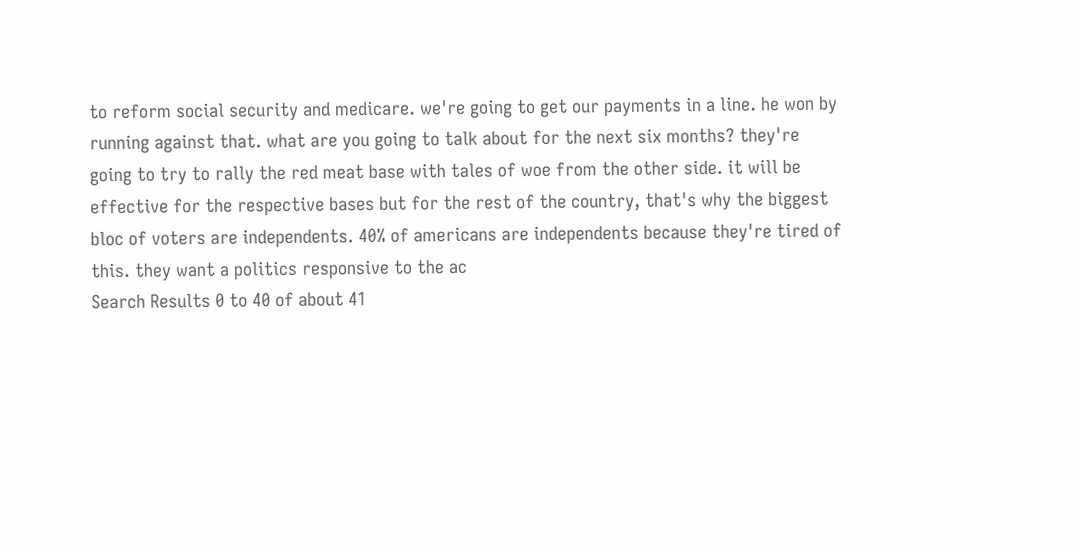to reform social security and medicare. we're going to get our payments in a line. he won by running against that. what are you going to talk about for the next six months? they're going to try to rally the red meat base with tales of woe from the other side. it will be effective for the respective bases but for the rest of the country, that's why the biggest bloc of voters are independents. 40% of americans are independents because they're tired of this. they want a politics responsive to the ac
Search Results 0 to 40 of about 41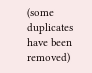(some duplicates have been removed)